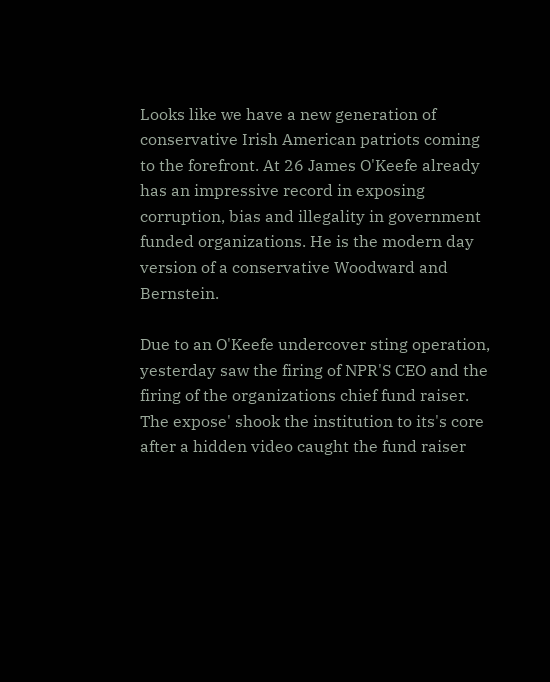Looks like we have a new generation of conservative Irish American patriots coming to the forefront. At 26 James O'Keefe already has an impressive record in exposing corruption, bias and illegality in government funded organizations. He is the modern day version of a conservative Woodward and Bernstein.

Due to an O'Keefe undercover sting operation, yesterday saw the firing of NPR'S CEO and the firing of the organizations chief fund raiser. The expose' shook the institution to its's core after a hidden video caught the fund raiser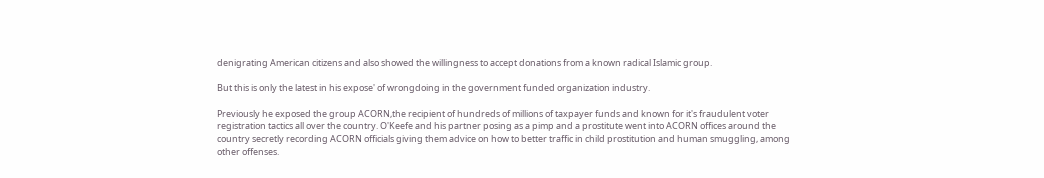denigrating American citizens and also showed the willingness to accept donations from a known radical Islamic group.

But this is only the latest in his expose' of wrongdoing in the government funded organization industry.

Previously he exposed the group ACORN,the recipient of hundreds of millions of taxpayer funds and known for it's fraudulent voter registration tactics all over the country. O'Keefe and his partner posing as a pimp and a prostitute went into ACORN offices around the country secretly recording ACORN officials giving them advice on how to better traffic in child prostitution and human smuggling, among other offenses.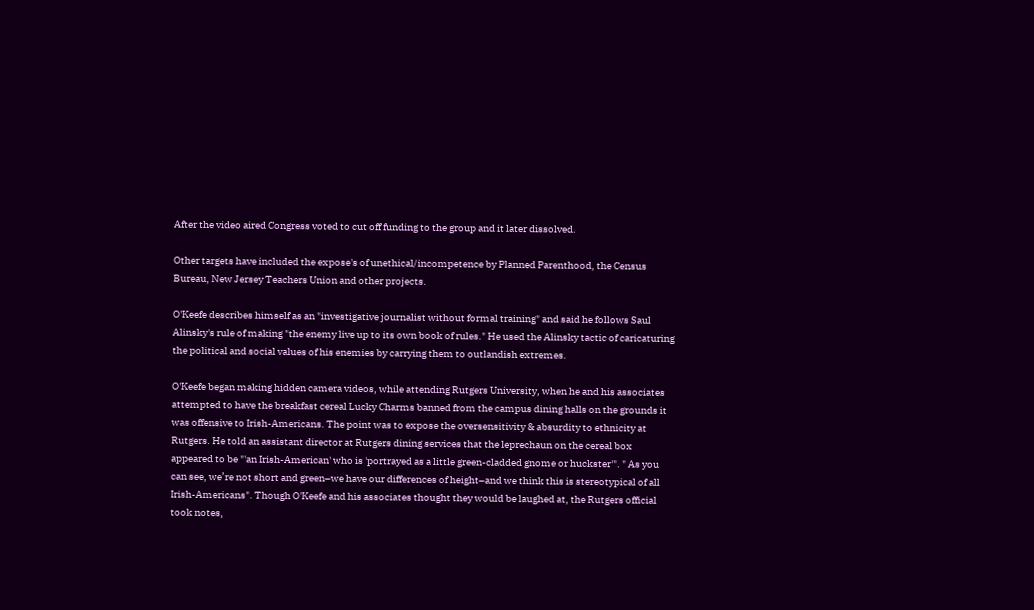After the video aired Congress voted to cut off funding to the group and it later dissolved.

Other targets have included the expose's of unethical/incompetence by Planned Parenthood, the Census Bureau, New Jersey Teachers Union and other projects.

O'Keefe describes himself as an "investigative journalist without formal training" and said he follows Saul Alinsky's rule of making "the enemy live up to its own book of rules." He used the Alinsky tactic of caricaturing the political and social values of his enemies by carrying them to outlandish extremes.

O'Keefe began making hidden camera videos, while attending Rutgers University, when he and his associates attempted to have the breakfast cereal Lucky Charms banned from the campus dining halls on the grounds it was offensive to Irish-Americans. The point was to expose the oversensitivity & absurdity to ethnicity at Rutgers. He told an assistant director at Rutgers dining services that the leprechaun on the cereal box appeared to be "'an Irish-American' who is 'portrayed as a little green-cladded gnome or huckster'". " As you can see, we’re not short and green–we have our differences of height–and we think this is stereotypical of all Irish-Americans". Though O'Keefe and his associates thought they would be laughed at, the Rutgers official took notes,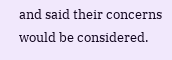and said their concerns would be considered.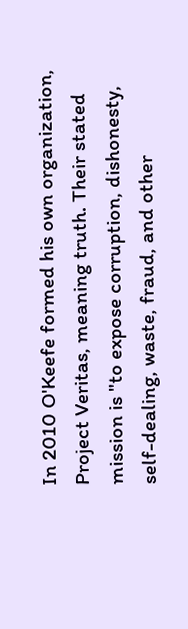In 2010 O'Keefe formed his own organization, Project Veritas, meaning truth. Their stated mission is "to expose corruption, dishonesty, self-dealing, waste, fraud, and other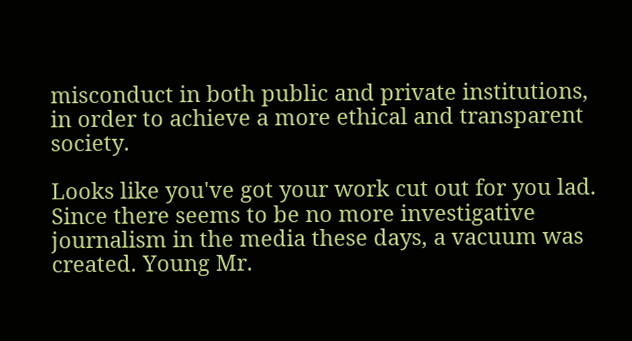misconduct in both public and private institutions, in order to achieve a more ethical and transparent society.

Looks like you've got your work cut out for you lad. Since there seems to be no more investigative journalism in the media these days, a vacuum was created. Young Mr.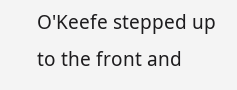O'Keefe stepped up to the front and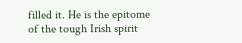filled it. He is the epitome of the tough Irish spirit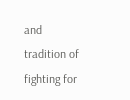and tradition of fighting for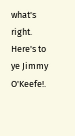what's right. Here's to ye Jimmy O'Keefe!.